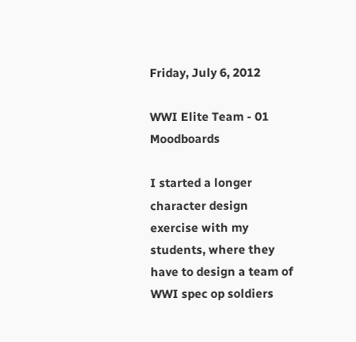Friday, July 6, 2012

WWI Elite Team - 01 Moodboards

I started a longer character design exercise with my students, where they have to design a team of WWI spec op soldiers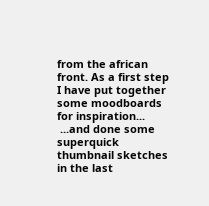from the african front. As a first step I have put together some moodboards for inspiration...
 ...and done some superquick thumbnail sketches in the last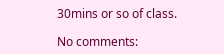30mins or so of class.

No comments: